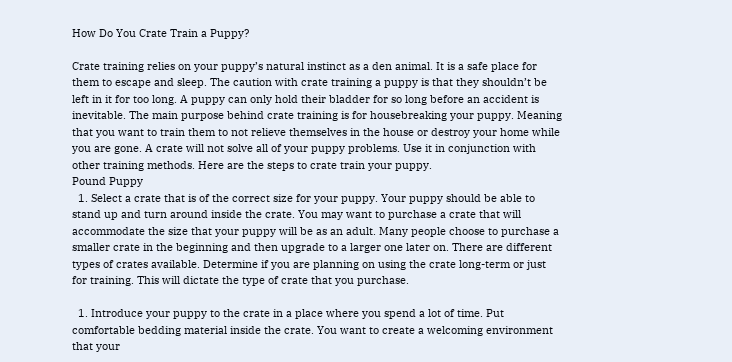How Do You Crate Train a Puppy?

Crate training relies on your puppy’s natural instinct as a den animal. It is a safe place for them to escape and sleep. The caution with crate training a puppy is that they shouldn’t be left in it for too long. A puppy can only hold their bladder for so long before an accident is inevitable. The main purpose behind crate training is for housebreaking your puppy. Meaning that you want to train them to not relieve themselves in the house or destroy your home while you are gone. A crate will not solve all of your puppy problems. Use it in conjunction with other training methods. Here are the steps to crate train your puppy.
Pound Puppy
  1. Select a crate that is of the correct size for your puppy. Your puppy should be able to stand up and turn around inside the crate. You may want to purchase a crate that will accommodate the size that your puppy will be as an adult. Many people choose to purchase a smaller crate in the beginning and then upgrade to a larger one later on. There are different types of crates available. Determine if you are planning on using the crate long-term or just for training. This will dictate the type of crate that you purchase.

  1. Introduce your puppy to the crate in a place where you spend a lot of time. Put comfortable bedding material inside the crate. You want to create a welcoming environment that your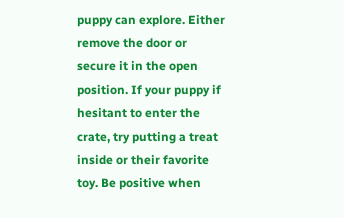puppy can explore. Either remove the door or secure it in the open position. If your puppy if hesitant to enter the crate, try putting a treat inside or their favorite toy. Be positive when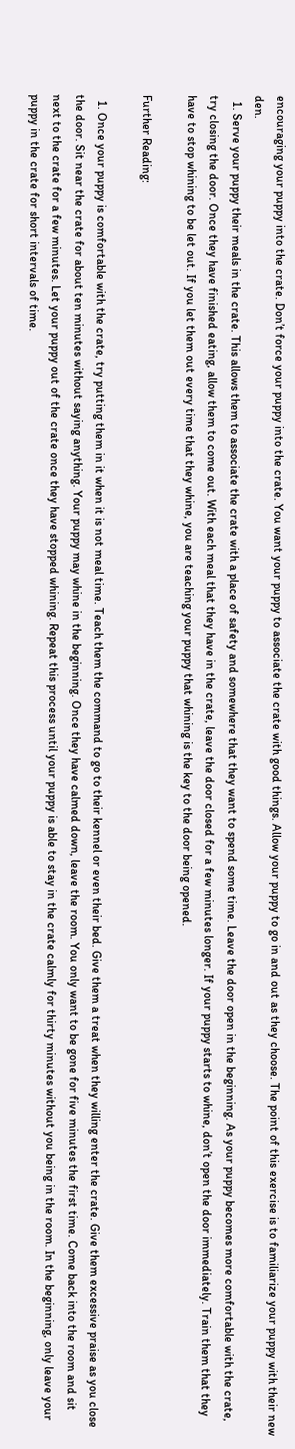encouraging your puppy into the crate. Don’t force your puppy into the crate. You want your puppy to associate the crate with good things. Allow your puppy to go in and out as they choose. The point of this exercise is to familiarize your puppy with their new den.
  1. Serve your puppy their meals in the crate. This allows them to associate the crate with a place of safety and somewhere that they want to spend some time. Leave the door open in the beginning. As your puppy becomes more comfortable with the crate, try closing the door. Once they have finished eating, allow them to come out. With each meal that they have in the crate, leave the door closed for a few minutes longer. If your puppy starts to whine, don’t open the door immediately. Train them that they have to stop whining to be let out. If you let them out every time that they whine, you are teaching your puppy that whining is the key to the door being opened.

Further Reading:

  1. Once your puppy is comfortable with the crate, try putting them in it when it is not meal time. Teach them the command to go to their kennel or even their bed. Give them a treat when they willing enter the crate. Give them excessive praise as you close the door. Sit near the crate for about ten minutes without saying anything. Your puppy may whine in the beginning. Once they have calmed down, leave the room. You only want to be gone for five minutes the first time. Come back into the room and sit next to the crate for a few minutes. Let your puppy out of the crate once they have stopped whining. Repeat this process until your puppy is able to stay in the crate calmly for thirty minutes without you being in the room. In the beginning, only leave your puppy in the crate for short intervals of time.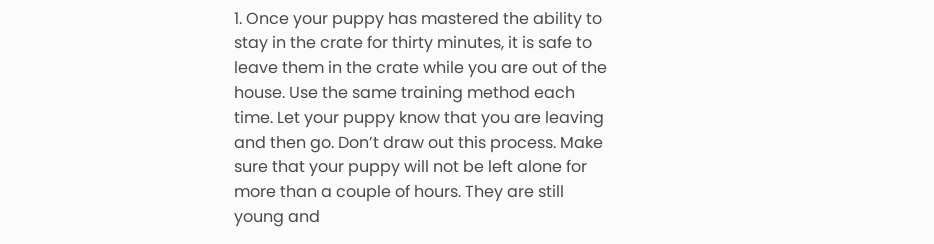1. Once your puppy has mastered the ability to stay in the crate for thirty minutes, it is safe to leave them in the crate while you are out of the house. Use the same training method each time. Let your puppy know that you are leaving and then go. Don’t draw out this process. Make sure that your puppy will not be left alone for more than a couple of hours. They are still young and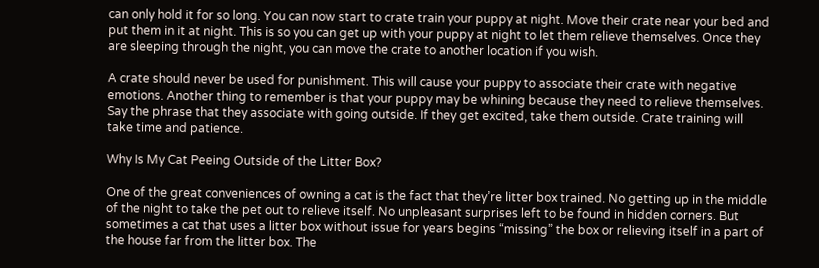can only hold it for so long. You can now start to crate train your puppy at night. Move their crate near your bed and put them in it at night. This is so you can get up with your puppy at night to let them relieve themselves. Once they are sleeping through the night, you can move the crate to another location if you wish.

A crate should never be used for punishment. This will cause your puppy to associate their crate with negative emotions. Another thing to remember is that your puppy may be whining because they need to relieve themselves. Say the phrase that they associate with going outside. If they get excited, take them outside. Crate training will take time and patience.

Why Is My Cat Peeing Outside of the Litter Box?

One of the great conveniences of owning a cat is the fact that they’re litter box trained. No getting up in the middle of the night to take the pet out to relieve itself. No unpleasant surprises left to be found in hidden corners. But sometimes a cat that uses a litter box without issue for years begins “missing” the box or relieving itself in a part of the house far from the litter box. The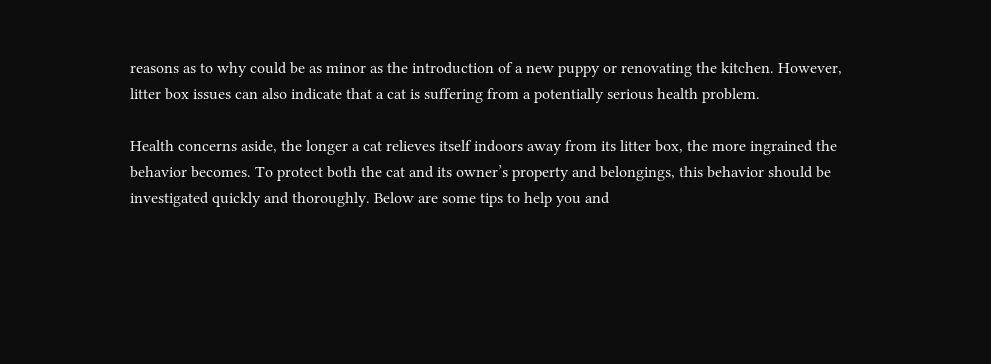reasons as to why could be as minor as the introduction of a new puppy or renovating the kitchen. However, litter box issues can also indicate that a cat is suffering from a potentially serious health problem.

Health concerns aside, the longer a cat relieves itself indoors away from its litter box, the more ingrained the behavior becomes. To protect both the cat and its owner’s property and belongings, this behavior should be investigated quickly and thoroughly. Below are some tips to help you and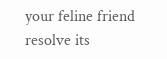your feline friend resolve its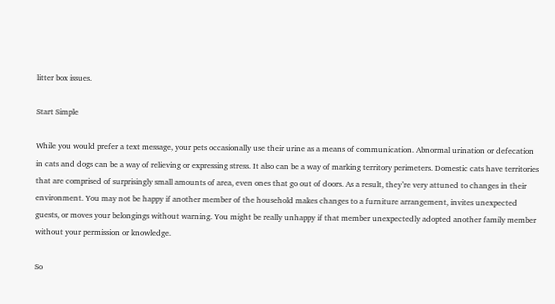litter box issues.

Start Simple

While you would prefer a text message, your pets occasionally use their urine as a means of communication. Abnormal urination or defecation in cats and dogs can be a way of relieving or expressing stress. It also can be a way of marking territory perimeters. Domestic cats have territories that are comprised of surprisingly small amounts of area, even ones that go out of doors. As a result, they’re very attuned to changes in their environment. You may not be happy if another member of the household makes changes to a furniture arrangement, invites unexpected guests, or moves your belongings without warning. You might be really unhappy if that member unexpectedly adopted another family member without your permission or knowledge.

So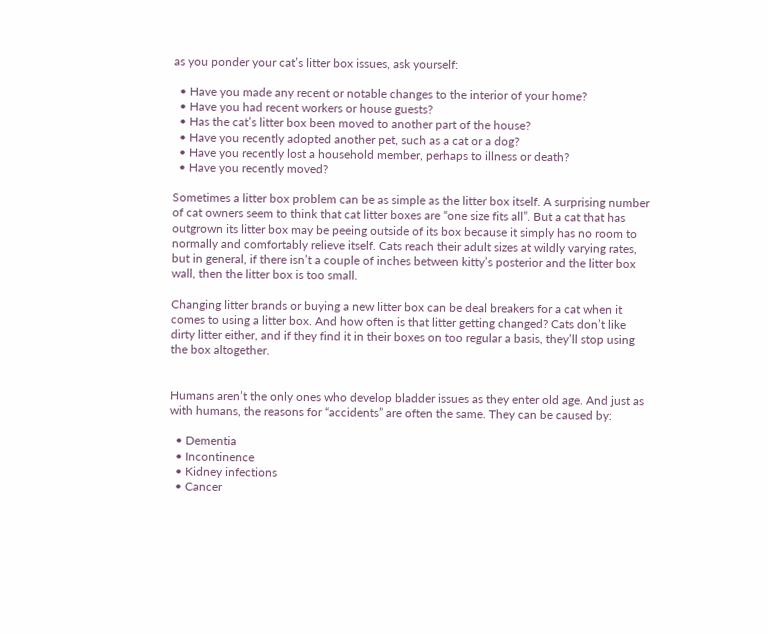as you ponder your cat’s litter box issues, ask yourself:

  • Have you made any recent or notable changes to the interior of your home?
  • Have you had recent workers or house guests?
  • Has the cat’s litter box been moved to another part of the house?
  • Have you recently adopted another pet, such as a cat or a dog?
  • Have you recently lost a household member, perhaps to illness or death?
  • Have you recently moved?

Sometimes a litter box problem can be as simple as the litter box itself. A surprising number of cat owners seem to think that cat litter boxes are “one size fits all”. But a cat that has outgrown its litter box may be peeing outside of its box because it simply has no room to normally and comfortably relieve itself. Cats reach their adult sizes at wildly varying rates, but in general, if there isn’t a couple of inches between kitty’s posterior and the litter box wall, then the litter box is too small.

Changing litter brands or buying a new litter box can be deal breakers for a cat when it comes to using a litter box. And how often is that litter getting changed? Cats don’t like dirty litter either, and if they find it in their boxes on too regular a basis, they’ll stop using the box altogether.


Humans aren’t the only ones who develop bladder issues as they enter old age. And just as with humans, the reasons for “accidents” are often the same. They can be caused by:

  • Dementia
  • Incontinence
  • Kidney infections
  • Cancer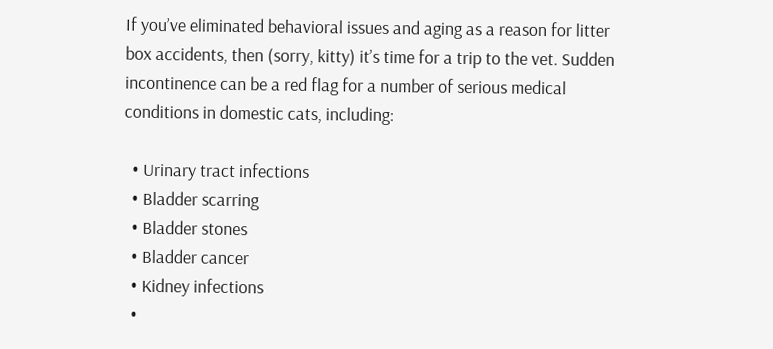If you’ve eliminated behavioral issues and aging as a reason for litter box accidents, then (sorry, kitty) it’s time for a trip to the vet. Sudden incontinence can be a red flag for a number of serious medical conditions in domestic cats, including:

  • Urinary tract infections
  • Bladder scarring
  • Bladder stones
  • Bladder cancer
  • Kidney infections
  •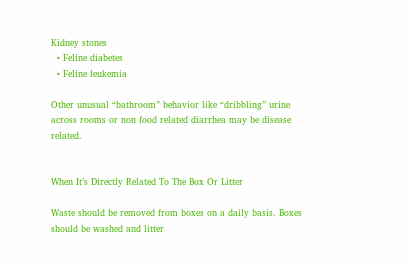Kidney stones
  • Feline diabetes
  • Feline leukemia

Other unusual “bathroom” behavior like “dribbling” urine across rooms or non food related diarrhea may be disease related.


When It’s Directly Related To The Box Or Litter

Waste should be removed from boxes on a daily basis. Boxes should be washed and litter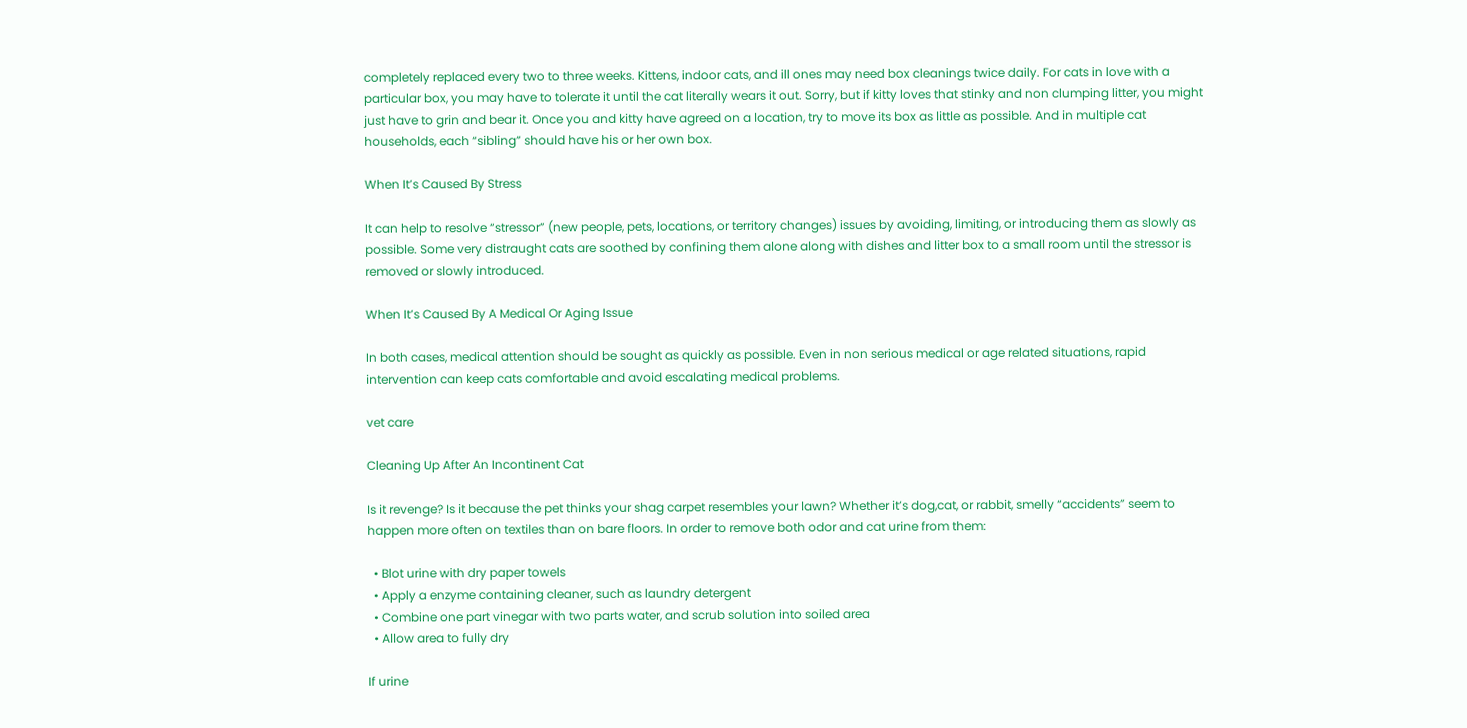completely replaced every two to three weeks. Kittens, indoor cats, and ill ones may need box cleanings twice daily. For cats in love with a particular box, you may have to tolerate it until the cat literally wears it out. Sorry, but if kitty loves that stinky and non clumping litter, you might just have to grin and bear it. Once you and kitty have agreed on a location, try to move its box as little as possible. And in multiple cat households, each “sibling” should have his or her own box.

When It’s Caused By Stress

It can help to resolve “stressor” (new people, pets, locations, or territory changes) issues by avoiding, limiting, or introducing them as slowly as possible. Some very distraught cats are soothed by confining them alone along with dishes and litter box to a small room until the stressor is removed or slowly introduced.

When It’s Caused By A Medical Or Aging Issue

In both cases, medical attention should be sought as quickly as possible. Even in non serious medical or age related situations, rapid intervention can keep cats comfortable and avoid escalating medical problems.

vet care

Cleaning Up After An Incontinent Cat

Is it revenge? Is it because the pet thinks your shag carpet resembles your lawn? Whether it’s dog,cat, or rabbit, smelly “accidents” seem to happen more often on textiles than on bare floors. In order to remove both odor and cat urine from them:

  • Blot urine with dry paper towels
  • Apply a enzyme containing cleaner, such as laundry detergent
  • Combine one part vinegar with two parts water, and scrub solution into soiled area
  • Allow area to fully dry

If urine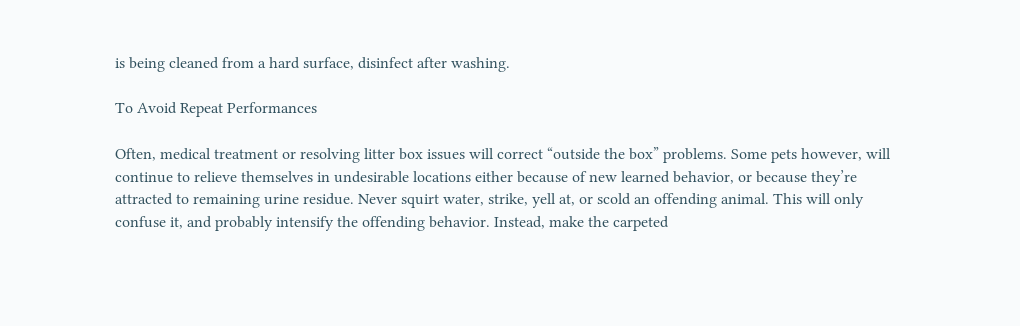is being cleaned from a hard surface, disinfect after washing.

To Avoid Repeat Performances

Often, medical treatment or resolving litter box issues will correct “outside the box” problems. Some pets however, will continue to relieve themselves in undesirable locations either because of new learned behavior, or because they’re attracted to remaining urine residue. Never squirt water, strike, yell at, or scold an offending animal. This will only confuse it, and probably intensify the offending behavior. Instead, make the carpeted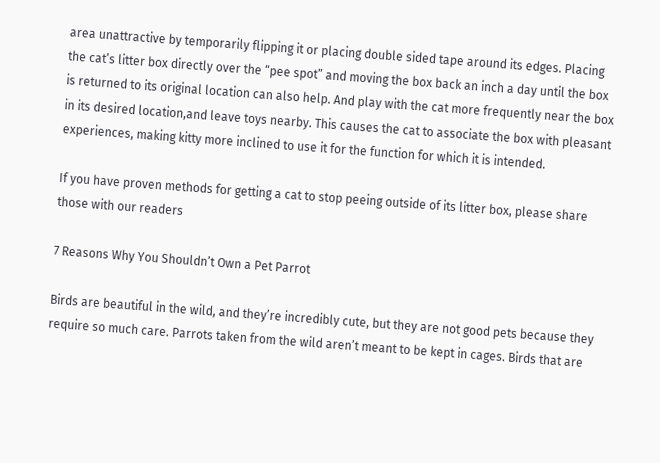area unattractive by temporarily flipping it or placing double sided tape around its edges. Placing the cat’s litter box directly over the “pee spot” and moving the box back an inch a day until the box is returned to its original location can also help. And play with the cat more frequently near the box in its desired location,and leave toys nearby. This causes the cat to associate the box with pleasant experiences, making kitty more inclined to use it for the function for which it is intended.

If you have proven methods for getting a cat to stop peeing outside of its litter box, please share those with our readers

7 Reasons Why You Shouldn’t Own a Pet Parrot

Birds are beautiful in the wild, and they’re incredibly cute, but they are not good pets because they require so much care. Parrots taken from the wild aren’t meant to be kept in cages. Birds that are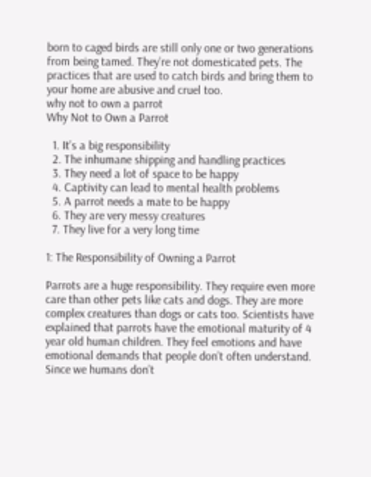born to caged birds are still only one or two generations from being tamed. They’re not domesticated pets. The practices that are used to catch birds and bring them to your home are abusive and cruel too.
why not to own a parrot
Why Not to Own a Parrot

  1. It’s a big responsibility
  2. The inhumane shipping and handling practices
  3. They need a lot of space to be happy
  4. Captivity can lead to mental health problems
  5. A parrot needs a mate to be happy
  6. They are very messy creatures
  7. They live for a very long time

1: The Responsibility of Owning a Parrot

Parrots are a huge responsibility. They require even more care than other pets like cats and dogs. They are more complex creatures than dogs or cats too. Scientists have explained that parrots have the emotional maturity of 4 year old human children. They feel emotions and have emotional demands that people don’t often understand. Since we humans don’t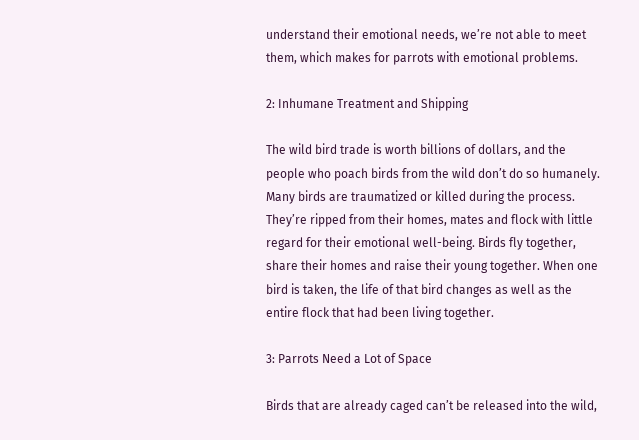understand their emotional needs, we’re not able to meet them, which makes for parrots with emotional problems.

2: Inhumane Treatment and Shipping

The wild bird trade is worth billions of dollars, and the people who poach birds from the wild don’t do so humanely. Many birds are traumatized or killed during the process. They’re ripped from their homes, mates and flock with little regard for their emotional well-being. Birds fly together, share their homes and raise their young together. When one bird is taken, the life of that bird changes as well as the entire flock that had been living together.

3: Parrots Need a Lot of Space

Birds that are already caged can’t be released into the wild,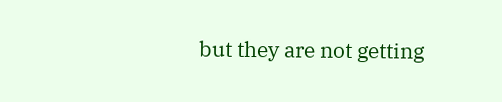but they are not getting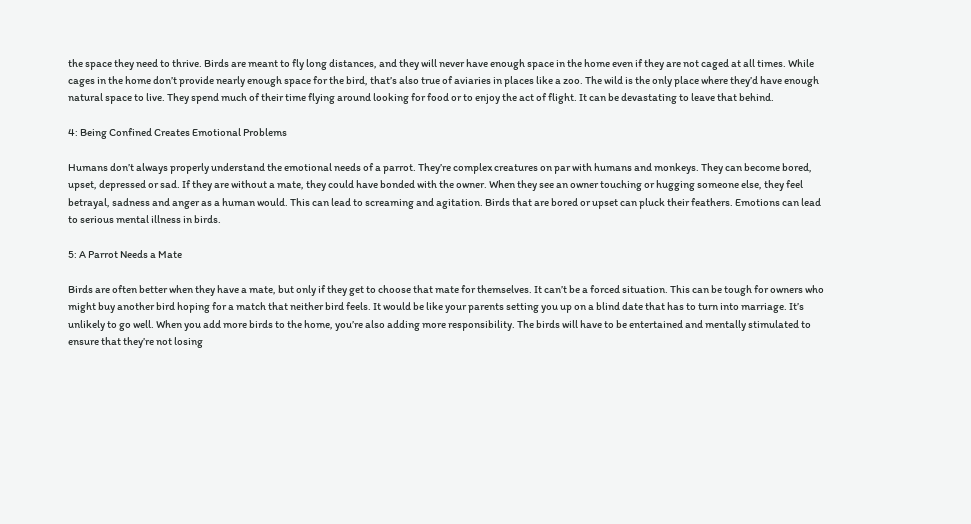the space they need to thrive. Birds are meant to fly long distances, and they will never have enough space in the home even if they are not caged at all times. While cages in the home don’t provide nearly enough space for the bird, that’s also true of aviaries in places like a zoo. The wild is the only place where they’d have enough natural space to live. They spend much of their time flying around looking for food or to enjoy the act of flight. It can be devastating to leave that behind.

4: Being Confined Creates Emotional Problems

Humans don’t always properly understand the emotional needs of a parrot. They’re complex creatures on par with humans and monkeys. They can become bored, upset, depressed or sad. If they are without a mate, they could have bonded with the owner. When they see an owner touching or hugging someone else, they feel betrayal, sadness and anger as a human would. This can lead to screaming and agitation. Birds that are bored or upset can pluck their feathers. Emotions can lead to serious mental illness in birds.

5: A Parrot Needs a Mate

Birds are often better when they have a mate, but only if they get to choose that mate for themselves. It can’t be a forced situation. This can be tough for owners who might buy another bird hoping for a match that neither bird feels. It would be like your parents setting you up on a blind date that has to turn into marriage. It’s unlikely to go well. When you add more birds to the home, you’re also adding more responsibility. The birds will have to be entertained and mentally stimulated to ensure that they’re not losing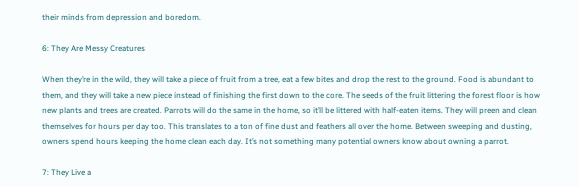their minds from depression and boredom.

6: They Are Messy Creatures

When they’re in the wild, they will take a piece of fruit from a tree, eat a few bites and drop the rest to the ground. Food is abundant to them, and they will take a new piece instead of finishing the first down to the core. The seeds of the fruit littering the forest floor is how new plants and trees are created. Parrots will do the same in the home, so it’ll be littered with half-eaten items. They will preen and clean themselves for hours per day too. This translates to a ton of fine dust and feathers all over the home. Between sweeping and dusting, owners spend hours keeping the home clean each day. It’s not something many potential owners know about owning a parrot.

7: They Live a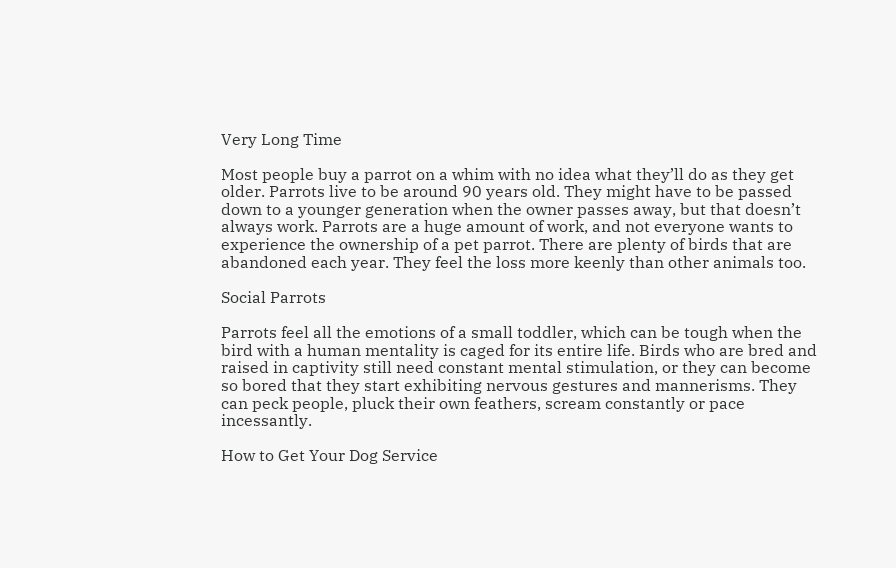Very Long Time

Most people buy a parrot on a whim with no idea what they’ll do as they get older. Parrots live to be around 90 years old. They might have to be passed down to a younger generation when the owner passes away, but that doesn’t always work. Parrots are a huge amount of work, and not everyone wants to experience the ownership of a pet parrot. There are plenty of birds that are abandoned each year. They feel the loss more keenly than other animals too.

Social Parrots

Parrots feel all the emotions of a small toddler, which can be tough when the bird with a human mentality is caged for its entire life. Birds who are bred and raised in captivity still need constant mental stimulation, or they can become so bored that they start exhibiting nervous gestures and mannerisms. They can peck people, pluck their own feathers, scream constantly or pace incessantly.

How to Get Your Dog Service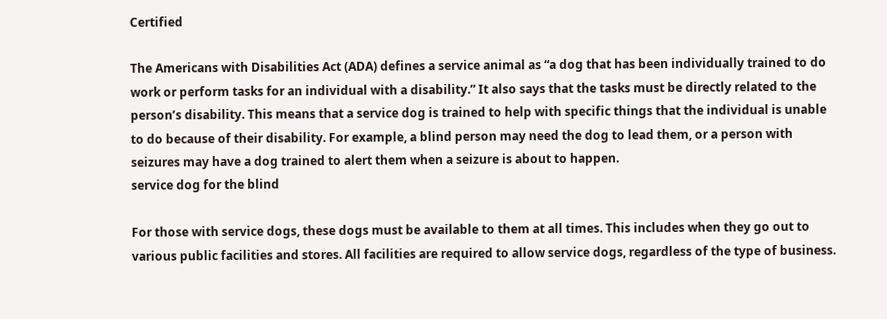Certified

The Americans with Disabilities Act (ADA) defines a service animal as “a dog that has been individually trained to do work or perform tasks for an individual with a disability.” It also says that the tasks must be directly related to the person’s disability. This means that a service dog is trained to help with specific things that the individual is unable to do because of their disability. For example, a blind person may need the dog to lead them, or a person with seizures may have a dog trained to alert them when a seizure is about to happen.
service dog for the blind

For those with service dogs, these dogs must be available to them at all times. This includes when they go out to various public facilities and stores. All facilities are required to allow service dogs, regardless of the type of business.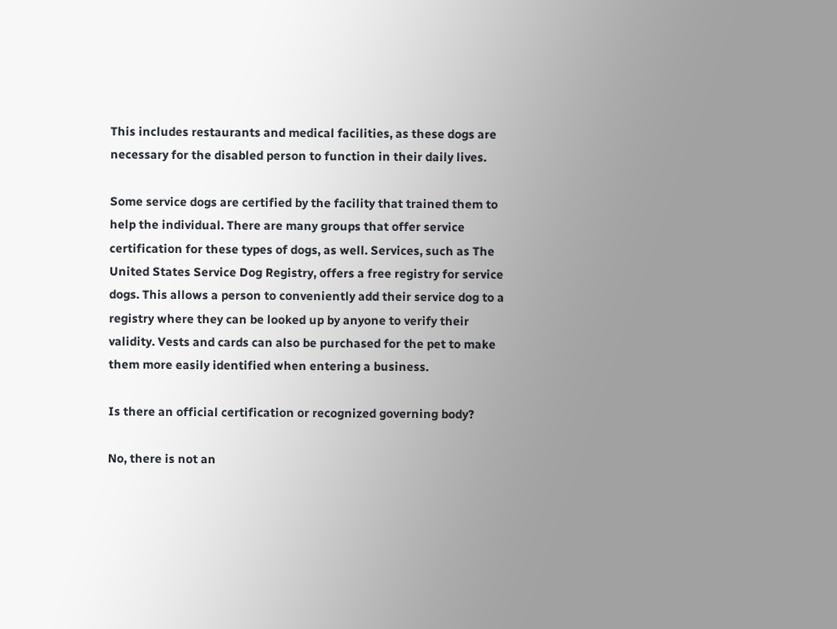This includes restaurants and medical facilities, as these dogs are necessary for the disabled person to function in their daily lives.

Some service dogs are certified by the facility that trained them to help the individual. There are many groups that offer service certification for these types of dogs, as well. Services, such as The United States Service Dog Registry, offers a free registry for service dogs. This allows a person to conveniently add their service dog to a registry where they can be looked up by anyone to verify their validity. Vests and cards can also be purchased for the pet to make them more easily identified when entering a business.

Is there an official certification or recognized governing body?

No, there is not an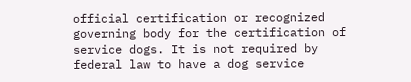official certification or recognized governing body for the certification of service dogs. It is not required by federal law to have a dog service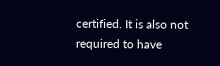certified. It is also not required to have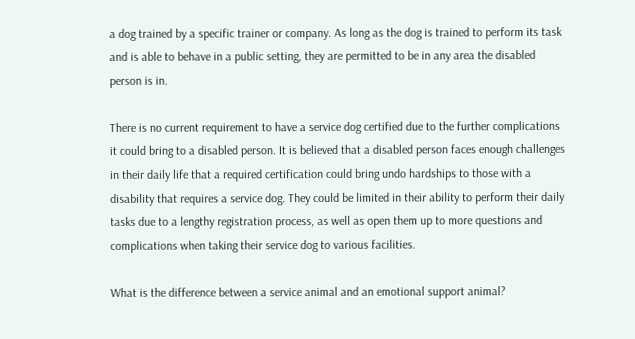a dog trained by a specific trainer or company. As long as the dog is trained to perform its task and is able to behave in a public setting, they are permitted to be in any area the disabled person is in.

There is no current requirement to have a service dog certified due to the further complications it could bring to a disabled person. It is believed that a disabled person faces enough challenges in their daily life that a required certification could bring undo hardships to those with a disability that requires a service dog. They could be limited in their ability to perform their daily tasks due to a lengthy registration process, as well as open them up to more questions and complications when taking their service dog to various facilities.

What is the difference between a service animal and an emotional support animal?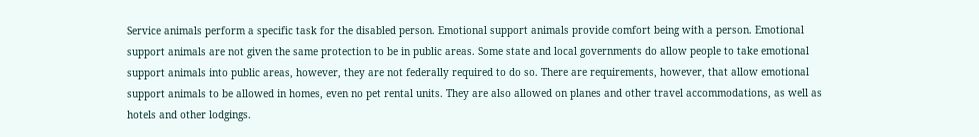Service animals perform a specific task for the disabled person. Emotional support animals provide comfort being with a person. Emotional support animals are not given the same protection to be in public areas. Some state and local governments do allow people to take emotional support animals into public areas, however, they are not federally required to do so. There are requirements, however, that allow emotional support animals to be allowed in homes, even no pet rental units. They are also allowed on planes and other travel accommodations, as well as hotels and other lodgings.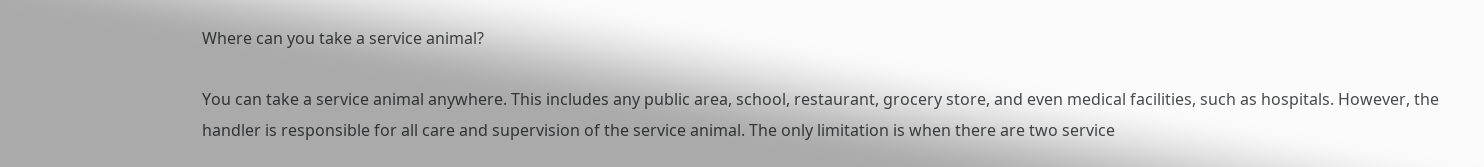Where can you take a service animal?

You can take a service animal anywhere. This includes any public area, school, restaurant, grocery store, and even medical facilities, such as hospitals. However, the handler is responsible for all care and supervision of the service animal. The only limitation is when there are two service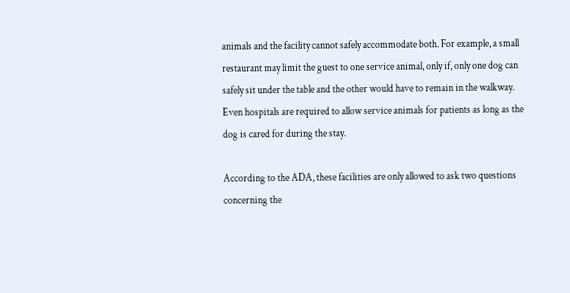animals and the facility cannot safely accommodate both. For example, a small restaurant may limit the guest to one service animal, only if, only one dog can safely sit under the table and the other would have to remain in the walkway. Even hospitals are required to allow service animals for patients as long as the dog is cared for during the stay.

According to the ADA, these facilities are only allowed to ask two questions concerning the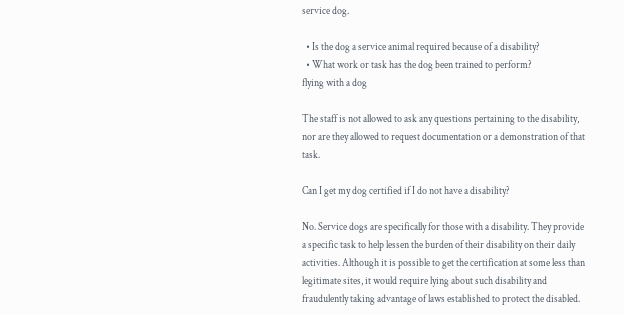service dog.

  • Is the dog a service animal required because of a disability?
  • What work or task has the dog been trained to perform?
flying with a dog

The staff is not allowed to ask any questions pertaining to the disability, nor are they allowed to request documentation or a demonstration of that task.

Can I get my dog certified if I do not have a disability?

No. Service dogs are specifically for those with a disability. They provide a specific task to help lessen the burden of their disability on their daily activities. Although it is possible to get the certification at some less than legitimate sites, it would require lying about such disability and fraudulently taking advantage of laws established to protect the disabled.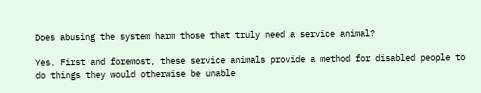Does abusing the system harm those that truly need a service animal?

Yes. First and foremost, these service animals provide a method for disabled people to do things they would otherwise be unable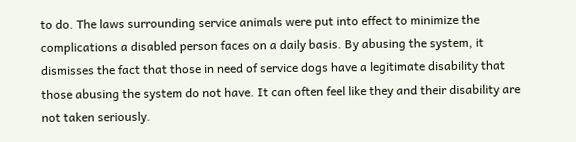to do. The laws surrounding service animals were put into effect to minimize the complications a disabled person faces on a daily basis. By abusing the system, it dismisses the fact that those in need of service dogs have a legitimate disability that those abusing the system do not have. It can often feel like they and their disability are not taken seriously.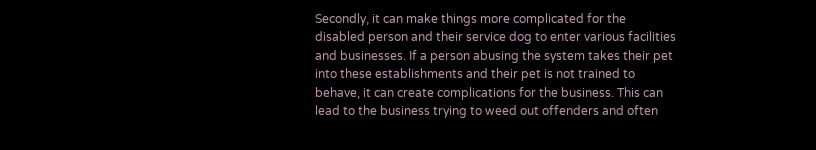Secondly, it can make things more complicated for the disabled person and their service dog to enter various facilities and businesses. If a person abusing the system takes their pet into these establishments and their pet is not trained to behave, it can create complications for the business. This can lead to the business trying to weed out offenders and often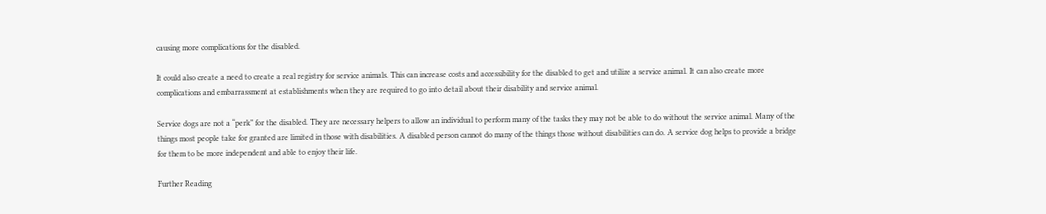causing more complications for the disabled.

It could also create a need to create a real registry for service animals. This can increase costs and accessibility for the disabled to get and utilize a service animal. It can also create more complications and embarrassment at establishments when they are required to go into detail about their disability and service animal.

Service dogs are not a “perk” for the disabled. They are necessary helpers to allow an individual to perform many of the tasks they may not be able to do without the service animal. Many of the things most people take for granted are limited in those with disabilities. A disabled person cannot do many of the things those without disabilities can do. A service dog helps to provide a bridge for them to be more independent and able to enjoy their life.

Further Reading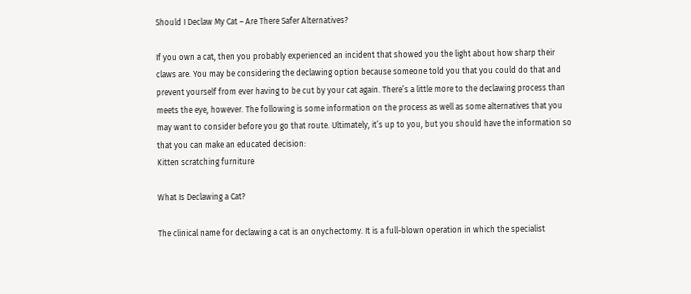Should I Declaw My Cat – Are There Safer Alternatives?

If you own a cat, then you probably experienced an incident that showed you the light about how sharp their claws are. You may be considering the declawing option because someone told you that you could do that and prevent yourself from ever having to be cut by your cat again. There’s a little more to the declawing process than meets the eye, however. The following is some information on the process as well as some alternatives that you may want to consider before you go that route. Ultimately, it’s up to you, but you should have the information so that you can make an educated decision:
Kitten scratching furniture

What Is Declawing a Cat?

The clinical name for declawing a cat is an onychectomy. It is a full-blown operation in which the specialist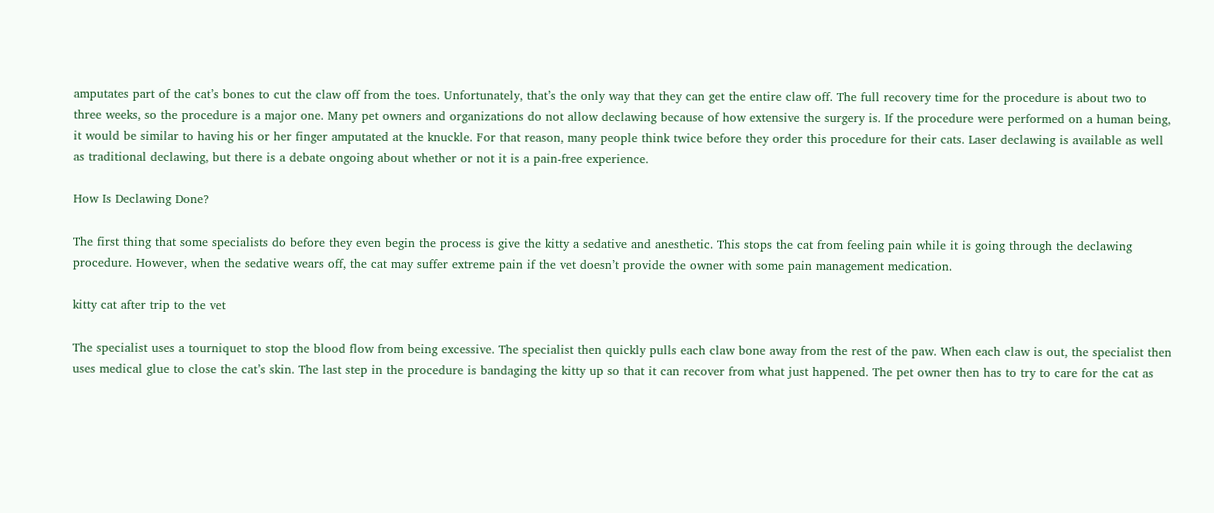amputates part of the cat’s bones to cut the claw off from the toes. Unfortunately, that’s the only way that they can get the entire claw off. The full recovery time for the procedure is about two to three weeks, so the procedure is a major one. Many pet owners and organizations do not allow declawing because of how extensive the surgery is. If the procedure were performed on a human being, it would be similar to having his or her finger amputated at the knuckle. For that reason, many people think twice before they order this procedure for their cats. Laser declawing is available as well as traditional declawing, but there is a debate ongoing about whether or not it is a pain-free experience.

How Is Declawing Done?

The first thing that some specialists do before they even begin the process is give the kitty a sedative and anesthetic. This stops the cat from feeling pain while it is going through the declawing procedure. However, when the sedative wears off, the cat may suffer extreme pain if the vet doesn’t provide the owner with some pain management medication.

kitty cat after trip to the vet

The specialist uses a tourniquet to stop the blood flow from being excessive. The specialist then quickly pulls each claw bone away from the rest of the paw. When each claw is out, the specialist then uses medical glue to close the cat’s skin. The last step in the procedure is bandaging the kitty up so that it can recover from what just happened. The pet owner then has to try to care for the cat as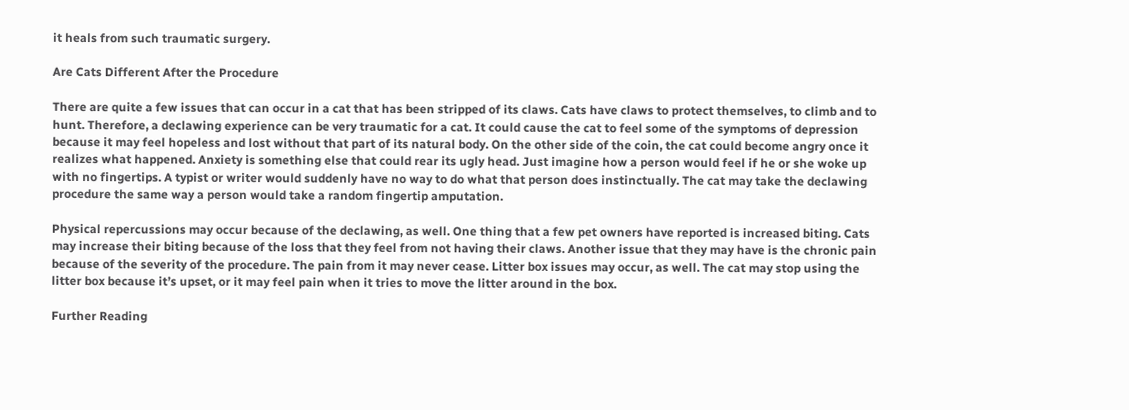it heals from such traumatic surgery.

Are Cats Different After the Procedure

There are quite a few issues that can occur in a cat that has been stripped of its claws. Cats have claws to protect themselves, to climb and to hunt. Therefore, a declawing experience can be very traumatic for a cat. It could cause the cat to feel some of the symptoms of depression because it may feel hopeless and lost without that part of its natural body. On the other side of the coin, the cat could become angry once it realizes what happened. Anxiety is something else that could rear its ugly head. Just imagine how a person would feel if he or she woke up with no fingertips. A typist or writer would suddenly have no way to do what that person does instinctually. The cat may take the declawing procedure the same way a person would take a random fingertip amputation.

Physical repercussions may occur because of the declawing, as well. One thing that a few pet owners have reported is increased biting. Cats may increase their biting because of the loss that they feel from not having their claws. Another issue that they may have is the chronic pain because of the severity of the procedure. The pain from it may never cease. Litter box issues may occur, as well. The cat may stop using the litter box because it’s upset, or it may feel pain when it tries to move the litter around in the box.

Further Reading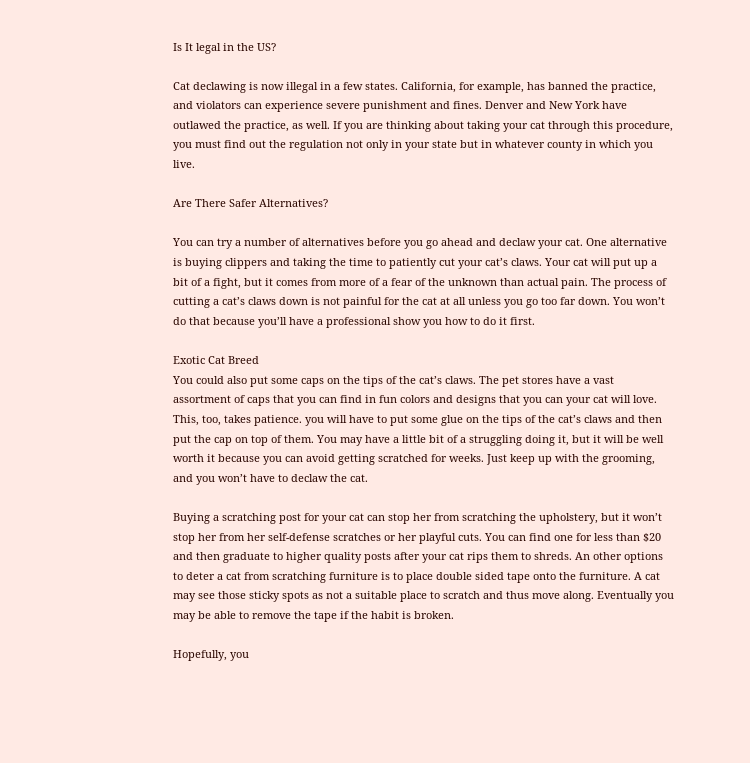Is It legal in the US?

Cat declawing is now illegal in a few states. California, for example, has banned the practice, and violators can experience severe punishment and fines. Denver and New York have outlawed the practice, as well. If you are thinking about taking your cat through this procedure, you must find out the regulation not only in your state but in whatever county in which you live.

Are There Safer Alternatives?

You can try a number of alternatives before you go ahead and declaw your cat. One alternative is buying clippers and taking the time to patiently cut your cat’s claws. Your cat will put up a bit of a fight, but it comes from more of a fear of the unknown than actual pain. The process of cutting a cat’s claws down is not painful for the cat at all unless you go too far down. You won’t do that because you’ll have a professional show you how to do it first.

Exotic Cat Breed
You could also put some caps on the tips of the cat’s claws. The pet stores have a vast assortment of caps that you can find in fun colors and designs that you can your cat will love. This, too, takes patience. you will have to put some glue on the tips of the cat’s claws and then put the cap on top of them. You may have a little bit of a struggling doing it, but it will be well worth it because you can avoid getting scratched for weeks. Just keep up with the grooming, and you won’t have to declaw the cat.

Buying a scratching post for your cat can stop her from scratching the upholstery, but it won’t stop her from her self-defense scratches or her playful cuts. You can find one for less than $20 and then graduate to higher quality posts after your cat rips them to shreds. An other options to deter a cat from scratching furniture is to place double sided tape onto the furniture. A cat may see those sticky spots as not a suitable place to scratch and thus move along. Eventually you may be able to remove the tape if the habit is broken.

Hopefully, you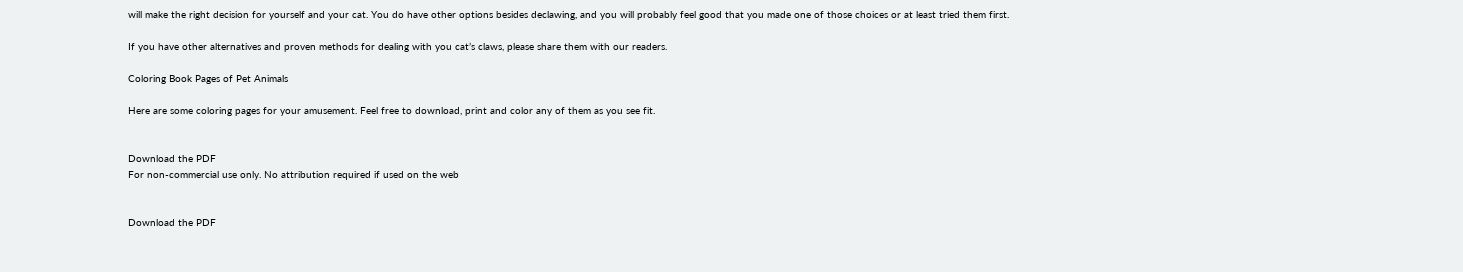will make the right decision for yourself and your cat. You do have other options besides declawing, and you will probably feel good that you made one of those choices or at least tried them first.

If you have other alternatives and proven methods for dealing with you cat’s claws, please share them with our readers.

Coloring Book Pages of Pet Animals

Here are some coloring pages for your amusement. Feel free to download, print and color any of them as you see fit.


Download the PDF
For non-commercial use only. No attribution required if used on the web


Download the PDF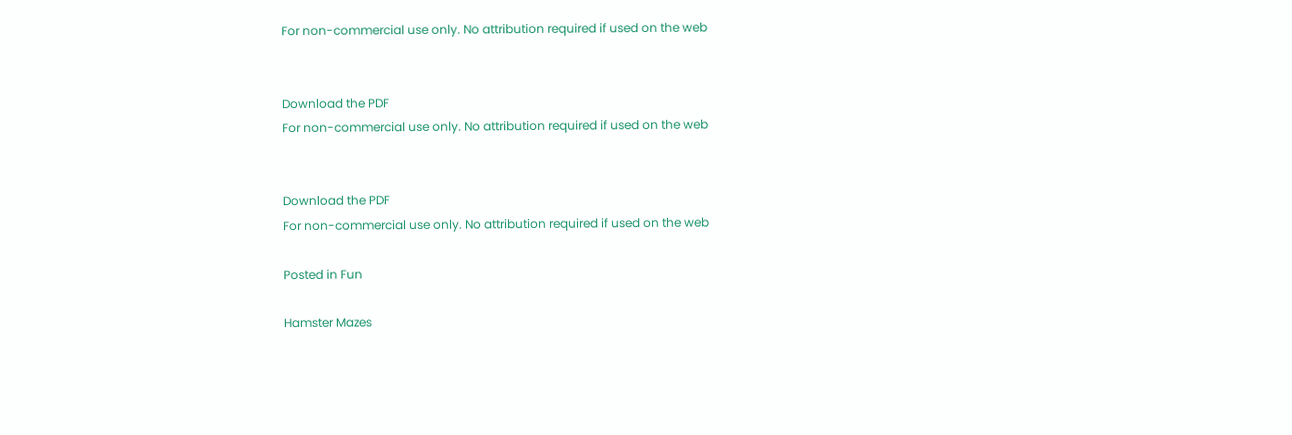For non-commercial use only. No attribution required if used on the web


Download the PDF
For non-commercial use only. No attribution required if used on the web


Download the PDF
For non-commercial use only. No attribution required if used on the web

Posted in Fun

Hamster Mazes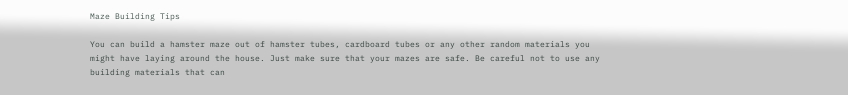Maze Building Tips

You can build a hamster maze out of hamster tubes, cardboard tubes or any other random materials you might have laying around the house. Just make sure that your mazes are safe. Be careful not to use any building materials that can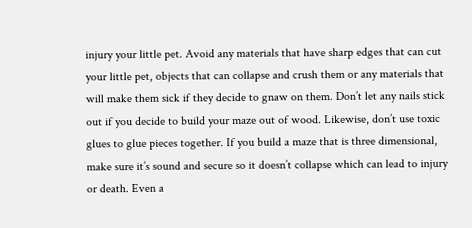injury your little pet. Avoid any materials that have sharp edges that can cut your little pet, objects that can collapse and crush them or any materials that will make them sick if they decide to gnaw on them. Don’t let any nails stick out if you decide to build your maze out of wood. Likewise, don’t use toxic glues to glue pieces together. If you build a maze that is three dimensional, make sure it’s sound and secure so it doesn’t collapse which can lead to injury or death. Even a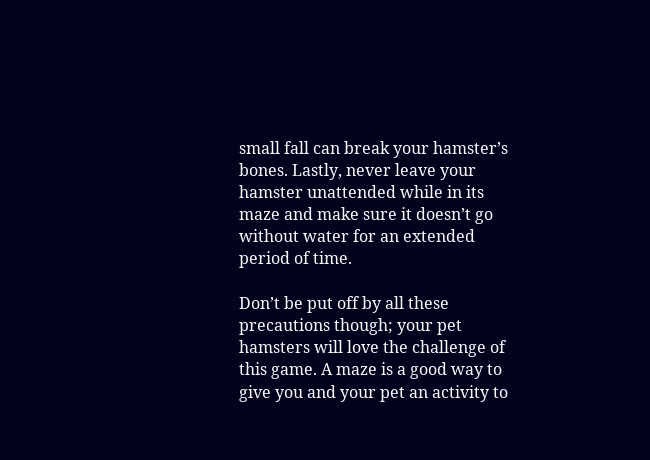small fall can break your hamster’s bones. Lastly, never leave your hamster unattended while in its maze and make sure it doesn’t go without water for an extended period of time.

Don’t be put off by all these precautions though; your pet hamsters will love the challenge of this game. A maze is a good way to give you and your pet an activity to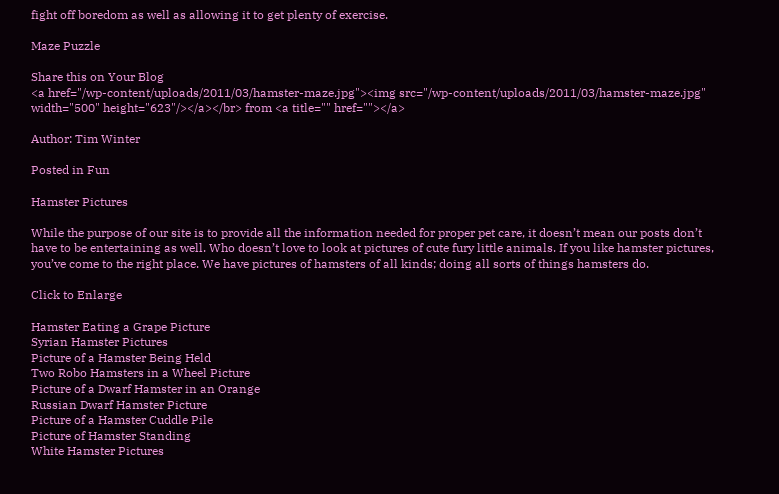fight off boredom as well as allowing it to get plenty of exercise.

Maze Puzzle

Share this on Your Blog
<a href="/wp-content/uploads/2011/03/hamster-maze.jpg"><img src="/wp-content/uploads/2011/03/hamster-maze.jpg" width="500" height="623"/></a></br> from <a title="" href=""></a>

Author: Tim Winter

Posted in Fun

Hamster Pictures

While the purpose of our site is to provide all the information needed for proper pet care, it doesn’t mean our posts don’t have to be entertaining as well. Who doesn’t love to look at pictures of cute fury little animals. If you like hamster pictures, you’ve come to the right place. We have pictures of hamsters of all kinds; doing all sorts of things hamsters do.

Click to Enlarge

Hamster Eating a Grape Picture
Syrian Hamster Pictures
Picture of a Hamster Being Held
Two Robo Hamsters in a Wheel Picture
Picture of a Dwarf Hamster in an Orange
Russian Dwarf Hamster Picture
Picture of a Hamster Cuddle Pile
Picture of Hamster Standing
White Hamster Pictures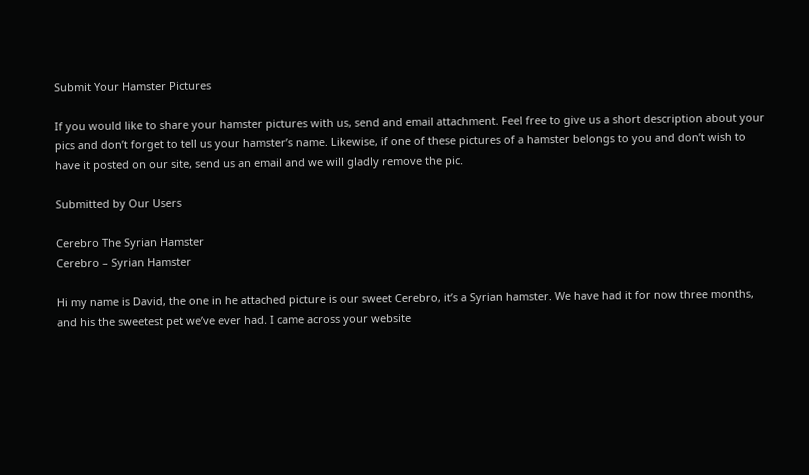Submit Your Hamster Pictures

If you would like to share your hamster pictures with us, send and email attachment. Feel free to give us a short description about your pics and don’t forget to tell us your hamster’s name. Likewise, if one of these pictures of a hamster belongs to you and don’t wish to have it posted on our site, send us an email and we will gladly remove the pic.

Submitted by Our Users

Cerebro The Syrian Hamster
Cerebro – Syrian Hamster

Hi my name is David, the one in he attached picture is our sweet Cerebro, it’s a Syrian hamster. We have had it for now three months, and his the sweetest pet we’ve ever had. I came across your website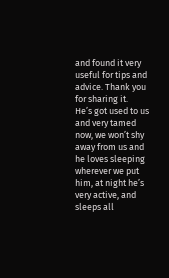and found it very useful for tips and advice. Thank you for sharing it.
He’s got used to us and very tamed now, we won’t shy away from us and he loves sleeping wherever we put him, at night he’s very active, and sleeps all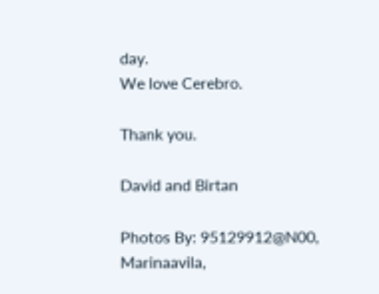day.
We love Cerebro.

Thank you.

David and Birtan

Photos By: 95129912@N00, Marinaavila,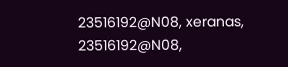23516192@N08, xeranas, 23516192@N08,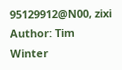95129912@N00, zixi
Author: Tim Winter